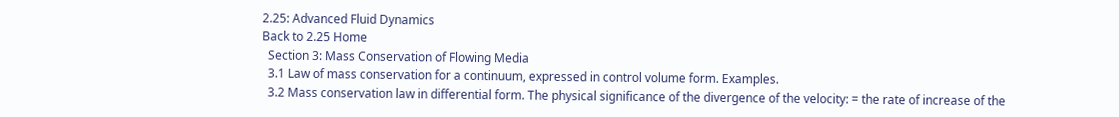2.25: Advanced Fluid Dynamics
Back to 2.25 Home
  Section 3: Mass Conservation of Flowing Media
  3.1 Law of mass conservation for a continuum, expressed in control volume form. Examples.
  3.2 Mass conservation law in differential form. The physical significance of the divergence of the velocity: = the rate of increase of the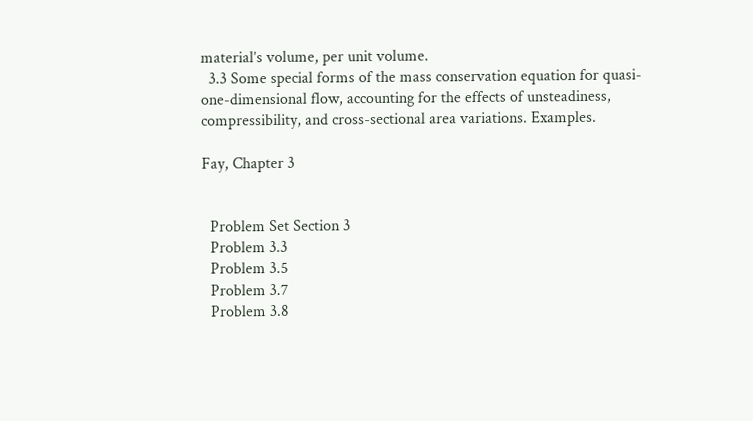material’s volume, per unit volume.
  3.3 Some special forms of the mass conservation equation for quasi-one-dimensional flow, accounting for the effects of unsteadiness, compressibility, and cross-sectional area variations. Examples.

Fay, Chapter 3


  Problem Set Section 3
  Problem 3.3
  Problem 3.5
  Problem 3.7
  Problem 3.8